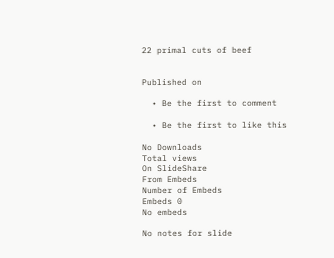22 primal cuts of beef


Published on

  • Be the first to comment

  • Be the first to like this

No Downloads
Total views
On SlideShare
From Embeds
Number of Embeds
Embeds 0
No embeds

No notes for slide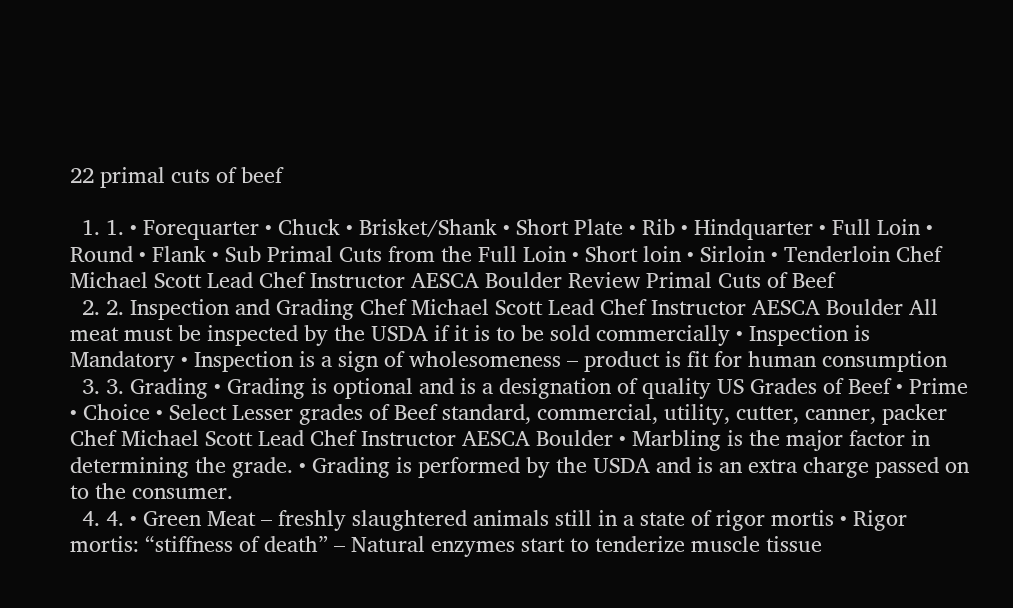22 primal cuts of beef

  1. 1. • Forequarter • Chuck • Brisket/Shank • Short Plate • Rib • Hindquarter • Full Loin • Round • Flank • Sub Primal Cuts from the Full Loin • Short loin • Sirloin • Tenderloin Chef Michael Scott Lead Chef Instructor AESCA Boulder Review Primal Cuts of Beef
  2. 2. Inspection and Grading Chef Michael Scott Lead Chef Instructor AESCA Boulder All meat must be inspected by the USDA if it is to be sold commercially • Inspection is Mandatory • Inspection is a sign of wholesomeness – product is fit for human consumption
  3. 3. Grading • Grading is optional and is a designation of quality US Grades of Beef • Prime • Choice • Select Lesser grades of Beef standard, commercial, utility, cutter, canner, packer Chef Michael Scott Lead Chef Instructor AESCA Boulder • Marbling is the major factor in determining the grade. • Grading is performed by the USDA and is an extra charge passed on to the consumer.
  4. 4. • Green Meat – freshly slaughtered animals still in a state of rigor mortis • Rigor mortis: “stiffness of death” – Natural enzymes start to tenderize muscle tissue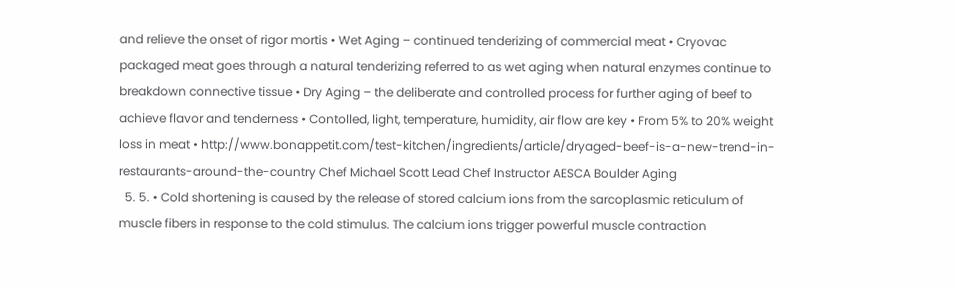and relieve the onset of rigor mortis • Wet Aging – continued tenderizing of commercial meat • Cryovac packaged meat goes through a natural tenderizing referred to as wet aging when natural enzymes continue to breakdown connective tissue • Dry Aging – the deliberate and controlled process for further aging of beef to achieve flavor and tenderness • Contolled, light, temperature, humidity, air flow are key • From 5% to 20% weight loss in meat • http://www.bonappetit.com/test-kitchen/ingredients/article/dryaged-beef-is-a-new-trend-in-restaurants-around-the-country Chef Michael Scott Lead Chef Instructor AESCA Boulder Aging
  5. 5. • Cold shortening is caused by the release of stored calcium ions from the sarcoplasmic reticulum of muscle fibers in response to the cold stimulus. The calcium ions trigger powerful muscle contraction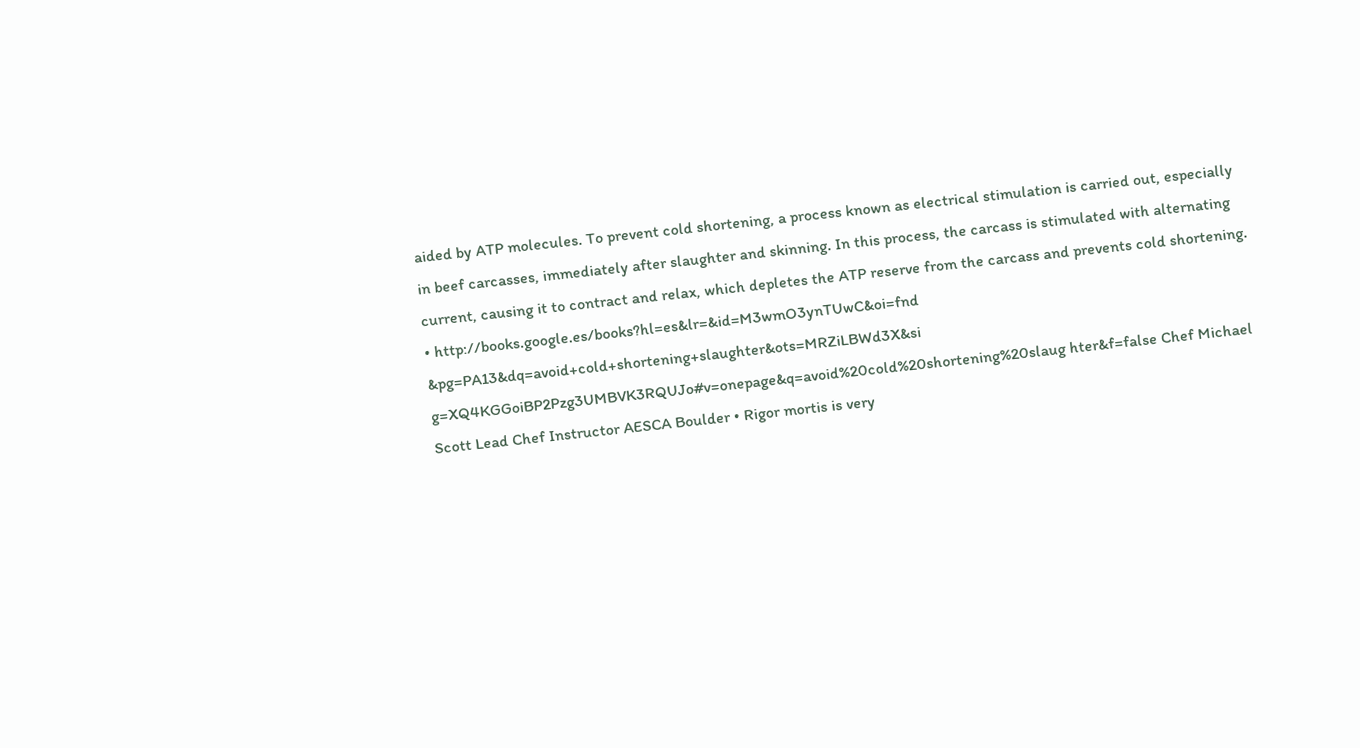aided by ATP molecules. To prevent cold shortening, a process known as electrical stimulation is carried out, especially in beef carcasses, immediately after slaughter and skinning. In this process, the carcass is stimulated with alternating current, causing it to contract and relax, which depletes the ATP reserve from the carcass and prevents cold shortening. • http://books.google.es/books?hl=es&lr=&id=M3wmO3ynTUwC&oi=fnd &pg=PA13&dq=avoid+cold+shortening+slaughter&ots=MRZiLBWd3X&si g=XQ4KGGoiBP2Pzg3UMBVK3RQUJo#v=onepage&q=avoid%20cold%20shortening%20slaug hter&f=false Chef Michael Scott Lead Chef Instructor AESCA Boulder • Rigor mortis is very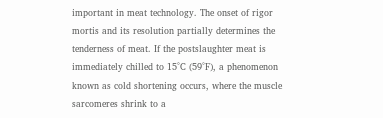important in meat technology. The onset of rigor mortis and its resolution partially determines the tenderness of meat. If the postslaughter meat is immediately chilled to 15°C (59°F), a phenomenon known as cold shortening occurs, where the muscle sarcomeres shrink to a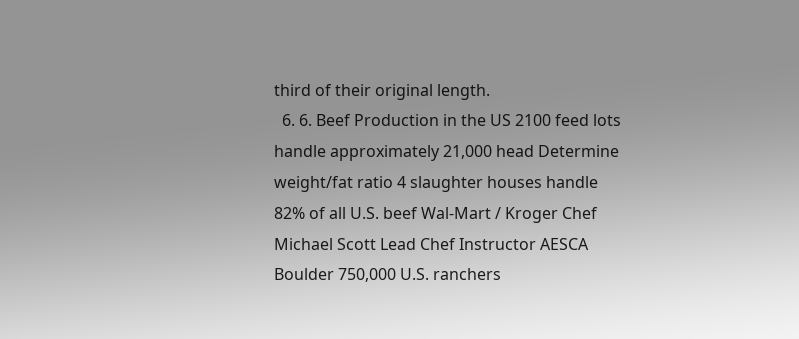third of their original length.
  6. 6. Beef Production in the US 2100 feed lots handle approximately 21,000 head Determine weight/fat ratio 4 slaughter houses handle 82% of all U.S. beef Wal-Mart / Kroger Chef Michael Scott Lead Chef Instructor AESCA Boulder 750,000 U.S. ranchers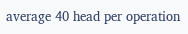average 40 head per operation